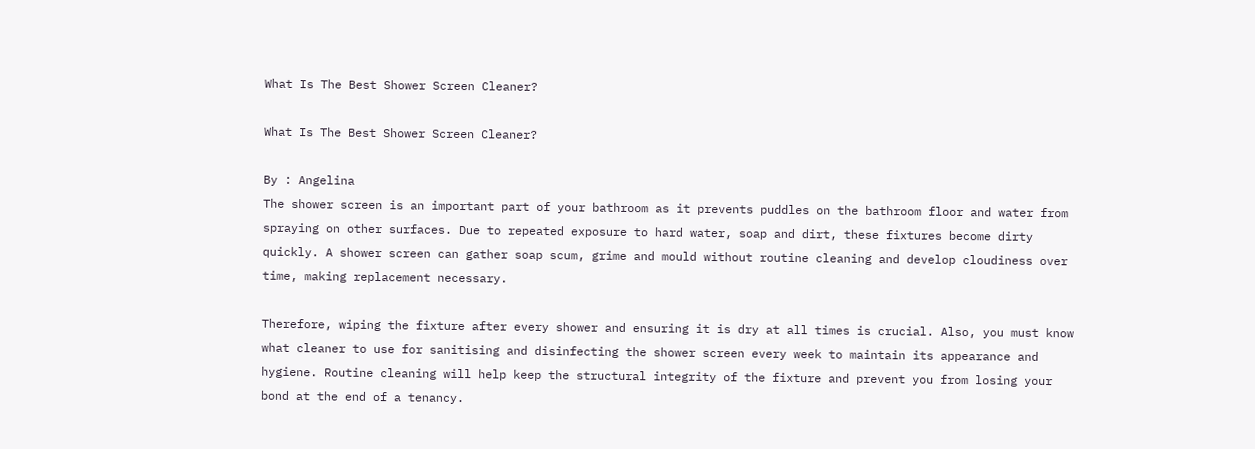What Is The Best Shower Screen Cleaner?

What Is The Best Shower Screen Cleaner?

By : Angelina
The shower screen is an important part of your bathroom as it prevents puddles on the bathroom floor and water from spraying on other surfaces. Due to repeated exposure to hard water, soap and dirt, these fixtures become dirty quickly. A shower screen can gather soap scum, grime and mould without routine cleaning and develop cloudiness over time, making replacement necessary.

Therefore, wiping the fixture after every shower and ensuring it is dry at all times is crucial. Also, you must know what cleaner to use for sanitising and disinfecting the shower screen every week to maintain its appearance and hygiene. Routine cleaning will help keep the structural integrity of the fixture and prevent you from losing your bond at the end of a tenancy.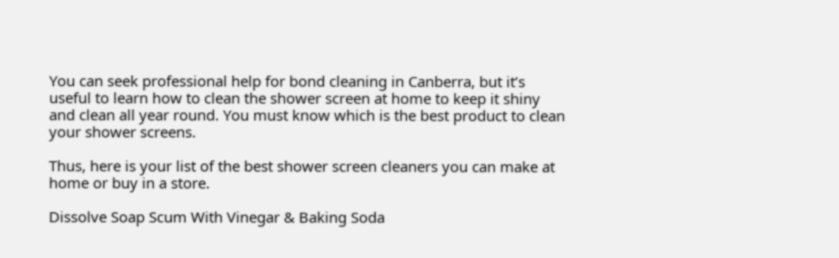You can seek professional help for bond cleaning in Canberra, but it’s useful to learn how to clean the shower screen at home to keep it shiny and clean all year round. You must know which is the best product to clean your shower screens.

Thus, here is your list of the best shower screen cleaners you can make at home or buy in a store.

Dissolve Soap Scum With Vinegar & Baking Soda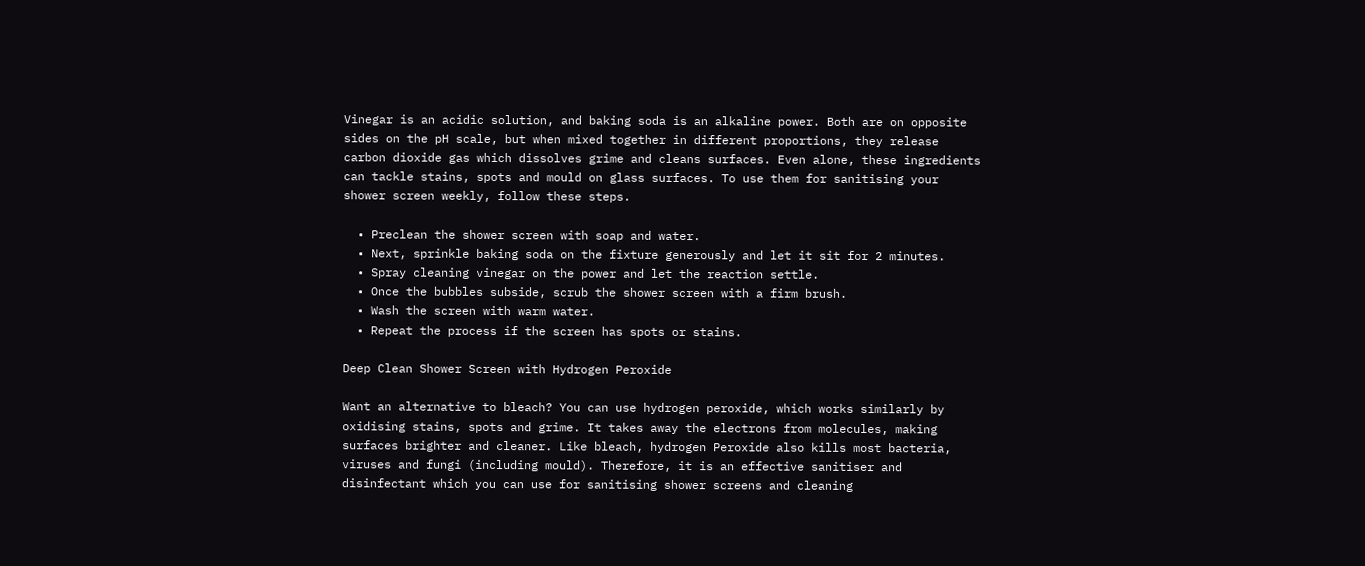Vinegar is an acidic solution, and baking soda is an alkaline power. Both are on opposite sides on the pH scale, but when mixed together in different proportions, they release carbon dioxide gas which dissolves grime and cleans surfaces. Even alone, these ingredients can tackle stains, spots and mould on glass surfaces. To use them for sanitising your shower screen weekly, follow these steps.

  • Preclean the shower screen with soap and water.
  • Next, sprinkle baking soda on the fixture generously and let it sit for 2 minutes.
  • Spray cleaning vinegar on the power and let the reaction settle.
  • Once the bubbles subside, scrub the shower screen with a firm brush.
  • Wash the screen with warm water.
  • Repeat the process if the screen has spots or stains.

Deep Clean Shower Screen with Hydrogen Peroxide

Want an alternative to bleach? You can use hydrogen peroxide, which works similarly by oxidising stains, spots and grime. It takes away the electrons from molecules, making surfaces brighter and cleaner. Like bleach, hydrogen Peroxide also kills most bacteria, viruses and fungi (including mould). Therefore, it is an effective sanitiser and disinfectant which you can use for sanitising shower screens and cleaning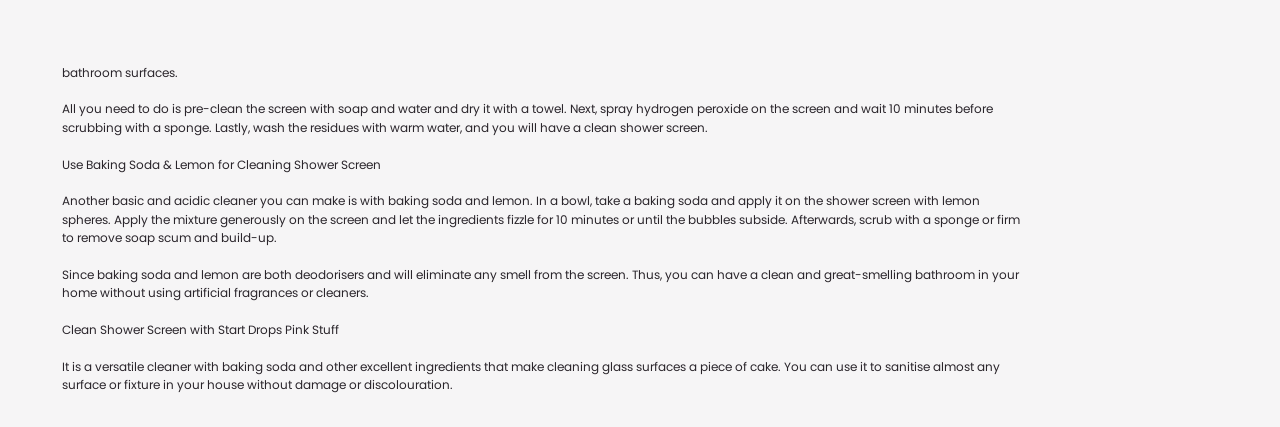bathroom surfaces.

All you need to do is pre-clean the screen with soap and water and dry it with a towel. Next, spray hydrogen peroxide on the screen and wait 10 minutes before scrubbing with a sponge. Lastly, wash the residues with warm water, and you will have a clean shower screen.

Use Baking Soda & Lemon for Cleaning Shower Screen

Another basic and acidic cleaner you can make is with baking soda and lemon. In a bowl, take a baking soda and apply it on the shower screen with lemon spheres. Apply the mixture generously on the screen and let the ingredients fizzle for 10 minutes or until the bubbles subside. Afterwards, scrub with a sponge or firm to remove soap scum and build-up.

Since baking soda and lemon are both deodorisers and will eliminate any smell from the screen. Thus, you can have a clean and great-smelling bathroom in your home without using artificial fragrances or cleaners.

Clean Shower Screen with Start Drops Pink Stuff

It is a versatile cleaner with baking soda and other excellent ingredients that make cleaning glass surfaces a piece of cake. You can use it to sanitise almost any surface or fixture in your house without damage or discolouration.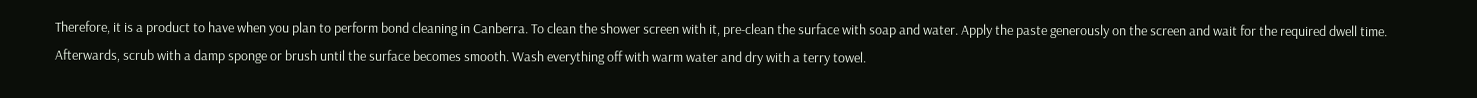Therefore, it is a product to have when you plan to perform bond cleaning in Canberra. To clean the shower screen with it, pre-clean the surface with soap and water. Apply the paste generously on the screen and wait for the required dwell time. Afterwards, scrub with a damp sponge or brush until the surface becomes smooth. Wash everything off with warm water and dry with a terry towel.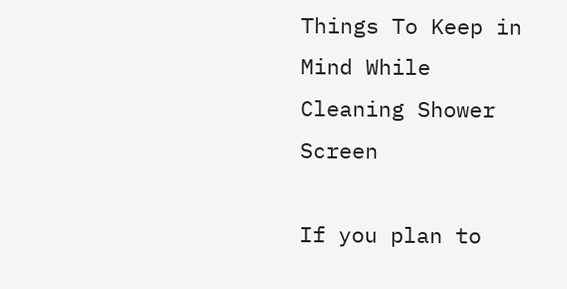Things To Keep in Mind While Cleaning Shower Screen

If you plan to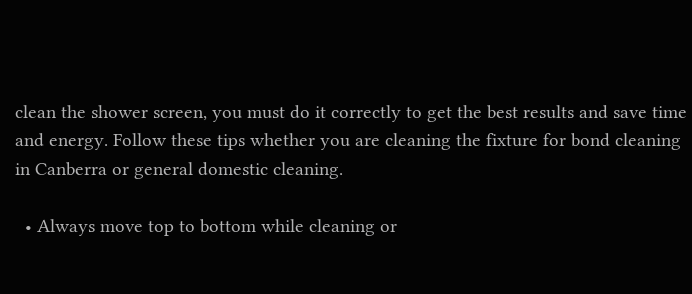clean the shower screen, you must do it correctly to get the best results and save time and energy. Follow these tips whether you are cleaning the fixture for bond cleaning in Canberra or general domestic cleaning.

  • Always move top to bottom while cleaning or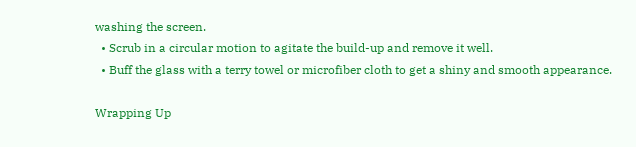washing the screen.
  • Scrub in a circular motion to agitate the build-up and remove it well.
  • Buff the glass with a terry towel or microfiber cloth to get a shiny and smooth appearance.

Wrapping Up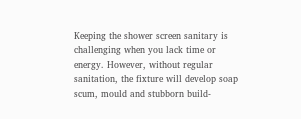Keeping the shower screen sanitary is challenging when you lack time or energy. However, without regular sanitation, the fixture will develop soap scum, mould and stubborn build-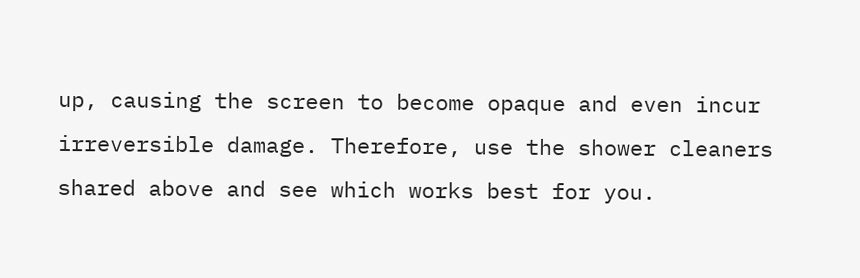up, causing the screen to become opaque and even incur irreversible damage. Therefore, use the shower cleaners shared above and see which works best for you.